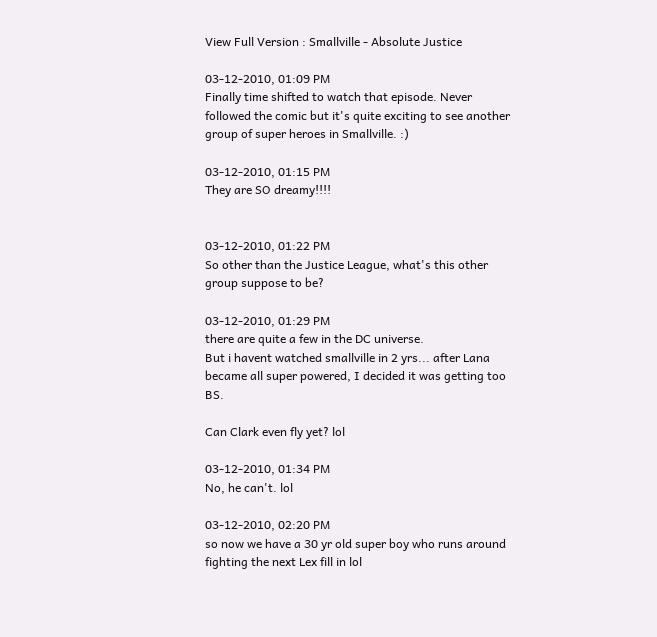View Full Version : Smallville - Absolute Justice

03-12-2010, 01:09 PM
Finally time shifted to watch that episode. Never followed the comic but it's quite exciting to see another group of super heroes in Smallville. :)

03-12-2010, 01:15 PM
They are SO dreamy!!!!


03-12-2010, 01:22 PM
So other than the Justice League, what's this other group suppose to be?

03-12-2010, 01:29 PM
there are quite a few in the DC universe.
But i havent watched smallville in 2 yrs... after Lana became all super powered, I decided it was getting too BS.

Can Clark even fly yet? lol

03-12-2010, 01:34 PM
No, he can't. lol

03-12-2010, 02:20 PM
so now we have a 30 yr old super boy who runs around fighting the next Lex fill in lol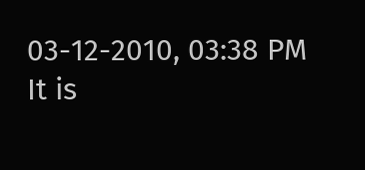03-12-2010, 03:38 PM
It is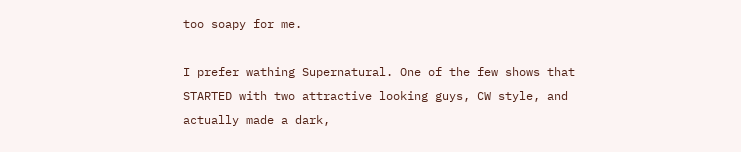too soapy for me.

I prefer wathing Supernatural. One of the few shows that STARTED with two attractive looking guys, CW style, and actually made a dark,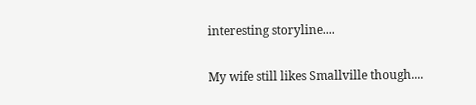interesting storyline....

My wife still likes Smallville though....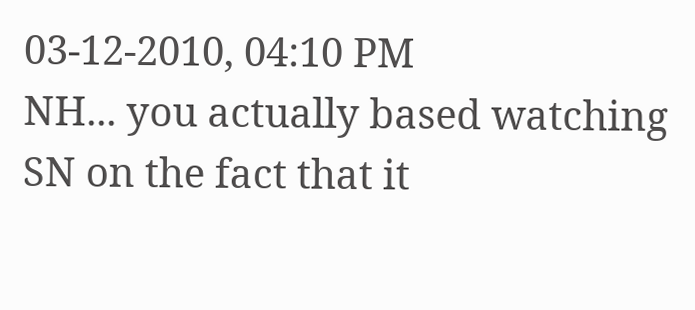03-12-2010, 04:10 PM
NH... you actually based watching SN on the fact that it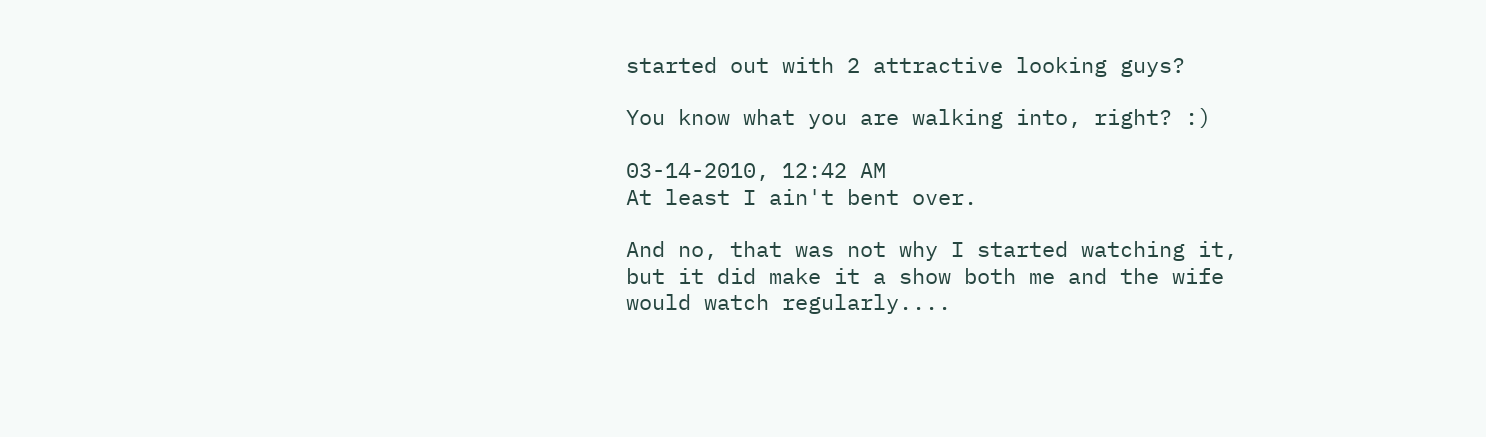started out with 2 attractive looking guys?

You know what you are walking into, right? :)

03-14-2010, 12:42 AM
At least I ain't bent over.

And no, that was not why I started watching it, but it did make it a show both me and the wife would watch regularly....